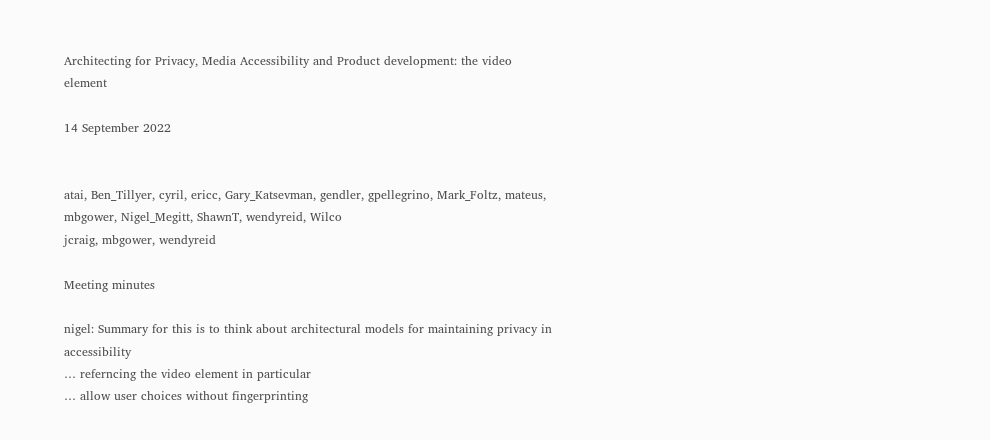Architecting for Privacy, Media Accessibility and Product development: the video element

14 September 2022


atai, Ben_Tillyer, cyril, ericc, Gary_Katsevman, gendler, gpellegrino, Mark_Foltz, mateus, mbgower, Nigel_Megitt, ShawnT, wendyreid, Wilco
jcraig, mbgower, wendyreid

Meeting minutes

nigel: Summary for this is to think about architectural models for maintaining privacy in accessibility
… referncing the video element in particular
… allow user choices without fingerprinting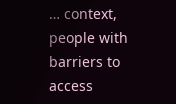… context, people with barriers to access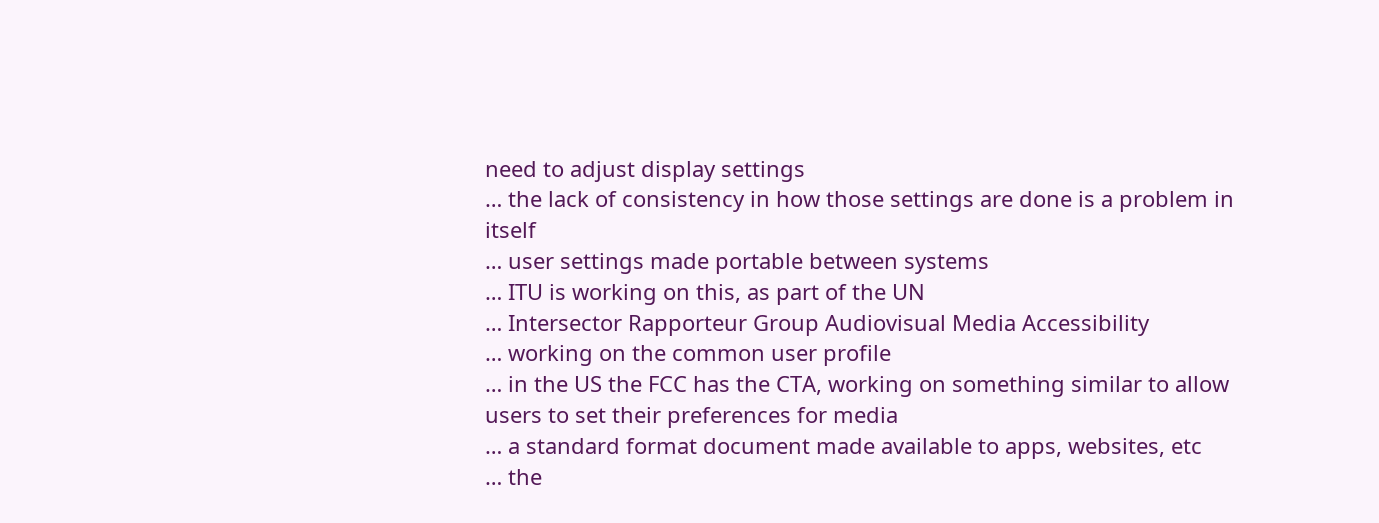need to adjust display settings
… the lack of consistency in how those settings are done is a problem in itself
… user settings made portable between systems
… ITU is working on this, as part of the UN
… Intersector Rapporteur Group Audiovisual Media Accessibility
… working on the common user profile
… in the US the FCC has the CTA, working on something similar to allow users to set their preferences for media
… a standard format document made available to apps, websites, etc
… the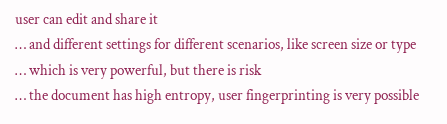user can edit and share it
… and different settings for different scenarios, like screen size or type
… which is very powerful, but there is risk
… the document has high entropy, user fingerprinting is very possible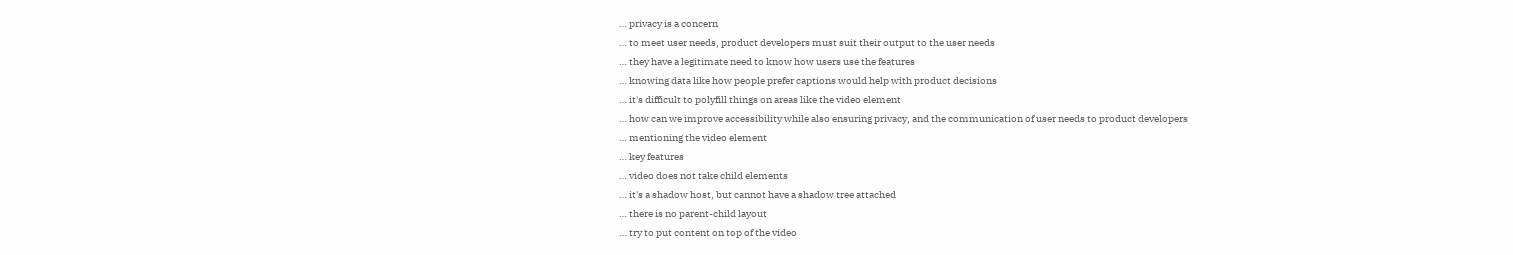… privacy is a concern
… to meet user needs, product developers must suit their output to the user needs
… they have a legitimate need to know how users use the features
… knowing data like how people prefer captions would help with product decisions
… it's difficult to polyfill things on areas like the video element
… how can we improve accessibility while also ensuring privacy, and the communication of user needs to product developers
… mentioning the video element
… key features
… video does not take child elements
… it's a shadow host, but cannot have a shadow tree attached
… there is no parent-child layout
… try to put content on top of the video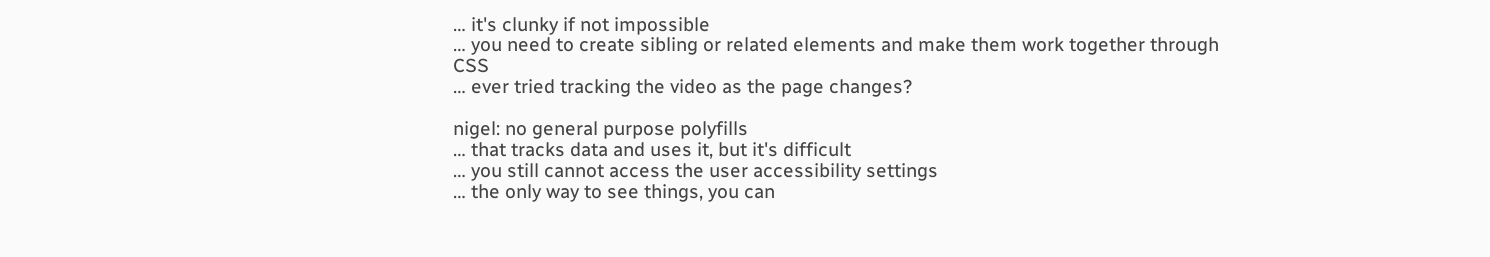… it's clunky if not impossible
… you need to create sibling or related elements and make them work together through CSS
… ever tried tracking the video as the page changes?

nigel: no general purpose polyfills
… that tracks data and uses it, but it's difficult
… you still cannot access the user accessibility settings
… the only way to see things, you can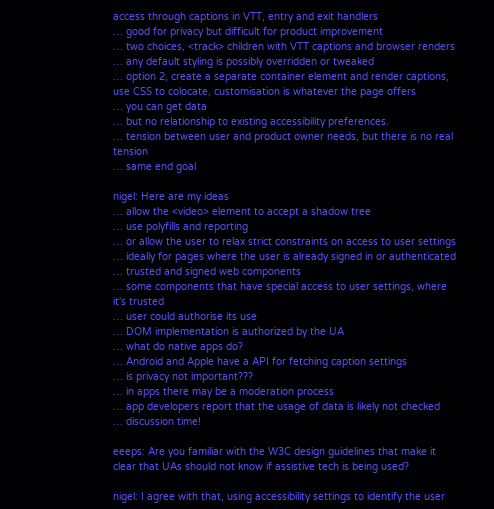access through captions in VTT, entry and exit handlers
… good for privacy but difficult for product improvement
… two choices, <track> children with VTT captions and browser renders
… any default styling is possibly overridden or tweaked
… option 2, create a separate container element and render captions, use CSS to colocate, customisation is whatever the page offers
… you can get data
… but no relationship to existing accessibility preferences.
… tension between user and product owner needs, but there is no real tension
… same end goal

nigel: Here are my ideas
… allow the <video> element to accept a shadow tree
… use polyfills and reporting
… or allow the user to relax strict constraints on access to user settings
… ideally for pages where the user is already signed in or authenticated
… trusted and signed web components
… some components that have special access to user settings, where it's trusted
… user could authorise its use
… DOM implementation is authorized by the UA
… what do native apps do?
… Android and Apple have a API for fetching caption settings
… is privacy not important???
… in apps there may be a moderation process
… app developers report that the usage of data is likely not checked
… discussion time!

eeeps: Are you familiar with the W3C design guidelines that make it clear that UAs should not know if assistive tech is being used?

nigel: I agree with that, using accessibility settings to identify the user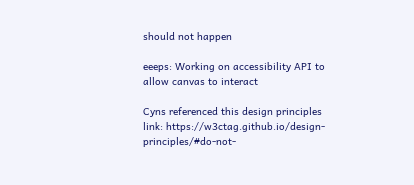should not happen

eeeps: Working on accessibility API to allow canvas to interact

Cyns referenced this design principles link: https://w3ctag.github.io/design-principles/#do-not-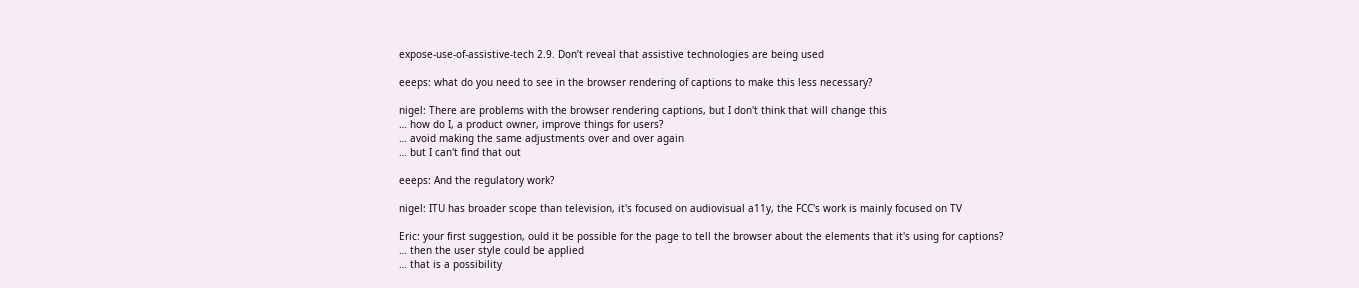expose-use-of-assistive-tech 2.9. Don’t reveal that assistive technologies are being used

eeeps: what do you need to see in the browser rendering of captions to make this less necessary?

nigel: There are problems with the browser rendering captions, but I don't think that will change this
… how do I, a product owner, improve things for users?
… avoid making the same adjustments over and over again
… but I can't find that out

eeeps: And the regulatory work?

nigel: ITU has broader scope than television, it's focused on audiovisual a11y, the FCC's work is mainly focused on TV

Eric: your first suggestion, ould it be possible for the page to tell the browser about the elements that it's using for captions?
… then the user style could be applied
… that is a possibility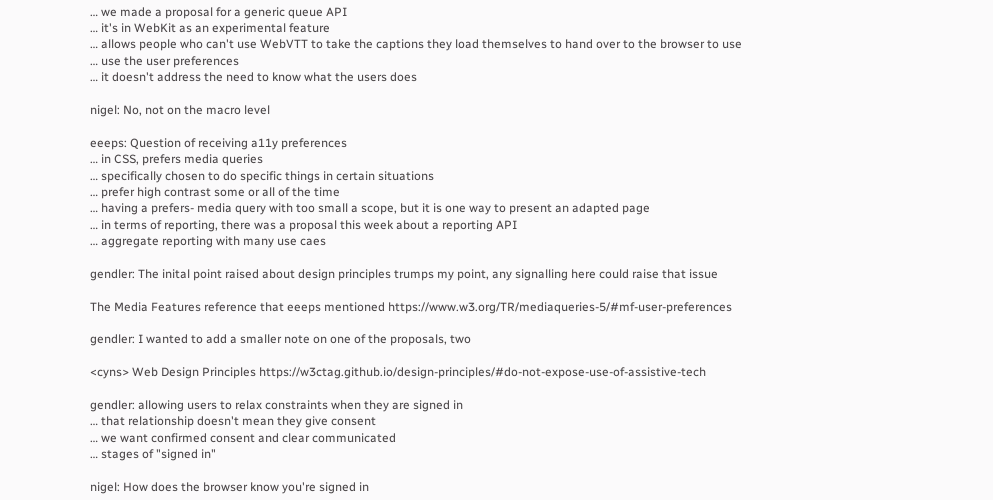… we made a proposal for a generic queue API
… it's in WebKit as an experimental feature
… allows people who can't use WebVTT to take the captions they load themselves to hand over to the browser to use
… use the user preferences
… it doesn't address the need to know what the users does

nigel: No, not on the macro level

eeeps: Question of receiving a11y preferences
… in CSS, prefers media queries
… specifically chosen to do specific things in certain situations
… prefer high contrast some or all of the time
… having a prefers- media query with too small a scope, but it is one way to present an adapted page
… in terms of reporting, there was a proposal this week about a reporting API
… aggregate reporting with many use caes

gendler: The inital point raised about design principles trumps my point, any signalling here could raise that issue

The Media Features reference that eeeps mentioned https://www.w3.org/TR/mediaqueries-5/#mf-user-preferences

gendler: I wanted to add a smaller note on one of the proposals, two

<cyns> Web Design Principles https://w3ctag.github.io/design-principles/#do-not-expose-use-of-assistive-tech

gendler: allowing users to relax constraints when they are signed in
… that relationship doesn't mean they give consent
… we want confirmed consent and clear communicated
… stages of "signed in"

nigel: How does the browser know you're signed in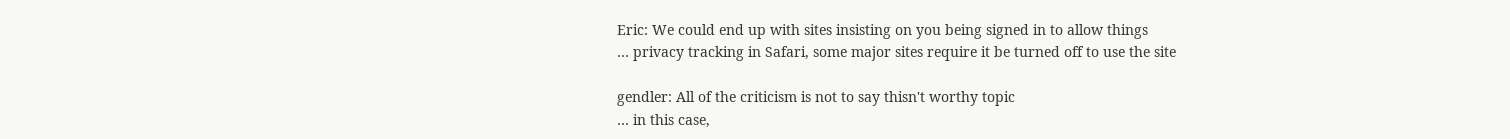Eric: We could end up with sites insisting on you being signed in to allow things
… privacy tracking in Safari, some major sites require it be turned off to use the site

gendler: All of the criticism is not to say thisn't worthy topic
… in this case,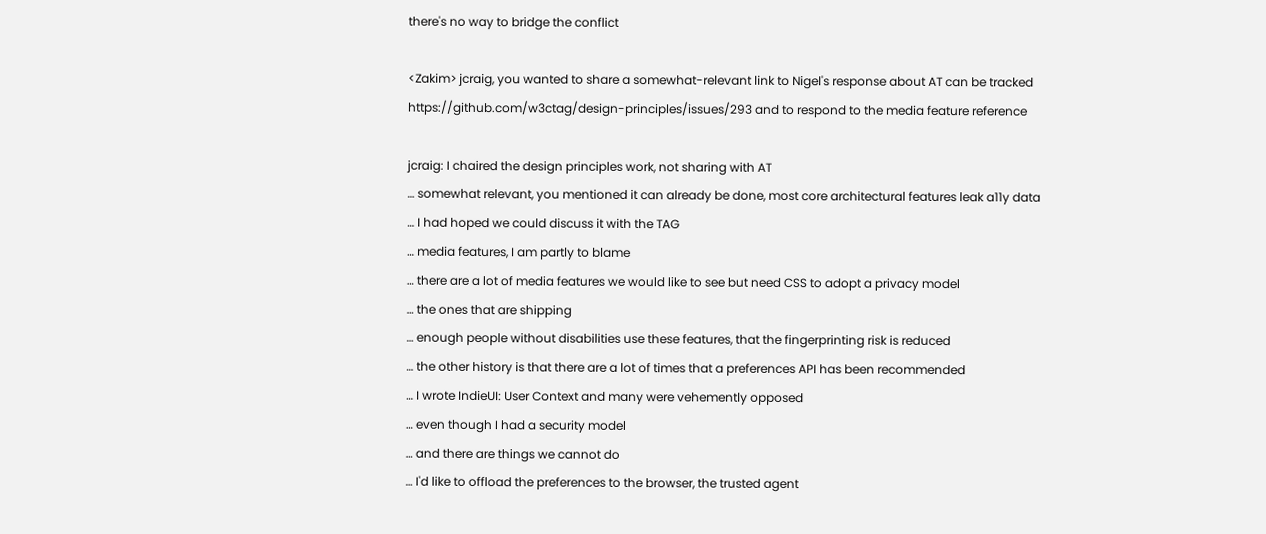there's no way to bridge the conflict

<Zakim> jcraig, you wanted to share a somewhat-relevant link to Nigel's response about AT can be tracked https://github.com/w3ctag/design-principles/issues/293 and to respond to the media feature reference

jcraig: I chaired the design principles work, not sharing with AT
… somewhat relevant, you mentioned it can already be done, most core architectural features leak a11y data
… I had hoped we could discuss it with the TAG
… media features, I am partly to blame
… there are a lot of media features we would like to see but need CSS to adopt a privacy model
… the ones that are shipping
… enough people without disabilities use these features, that the fingerprinting risk is reduced
… the other history is that there are a lot of times that a preferences API has been recommended
… I wrote IndieUI: User Context and many were vehemently opposed
… even though I had a security model
… and there are things we cannot do
… I'd like to offload the preferences to the browser, the trusted agent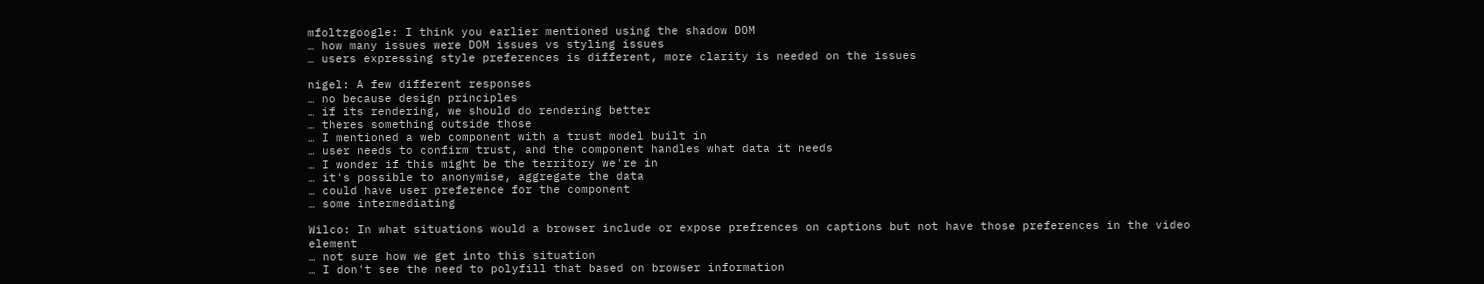mfoltzgoogle: I think you earlier mentioned using the shadow DOM
… how many issues were DOM issues vs styling issues
… users expressing style preferences is different, more clarity is needed on the issues

nigel: A few different responses
… no because design principles
… if its rendering, we should do rendering better
… theres something outside those
… I mentioned a web component with a trust model built in
… user needs to confirm trust, and the component handles what data it needs
… I wonder if this might be the territory we're in
… it's possible to anonymise, aggregate the data
… could have user preference for the component
… some intermediating

Wilco: In what situations would a browser include or expose prefrences on captions but not have those preferences in the video element
… not sure how we get into this situation
… I don't see the need to polyfill that based on browser information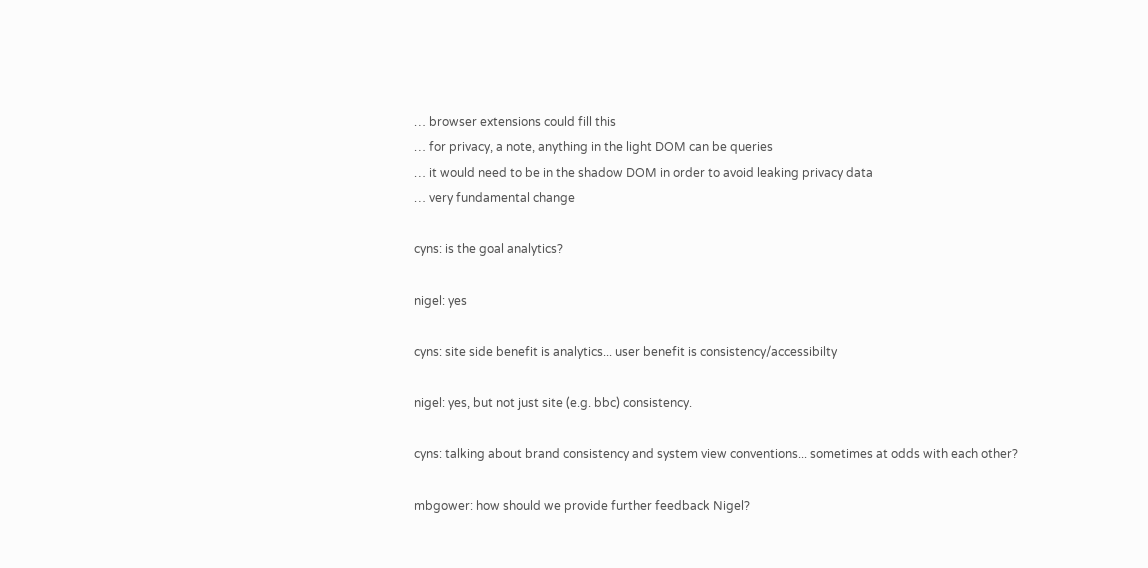… browser extensions could fill this
… for privacy, a note, anything in the light DOM can be queries
… it would need to be in the shadow DOM in order to avoid leaking privacy data
… very fundamental change

cyns: is the goal analytics?

nigel: yes

cyns: site side benefit is analytics... user benefit is consistency/accessibilty

nigel: yes, but not just site (e.g. bbc) consistency.

cyns: talking about brand consistency and system view conventions... sometimes at odds with each other?

mbgower: how should we provide further feedback Nigel?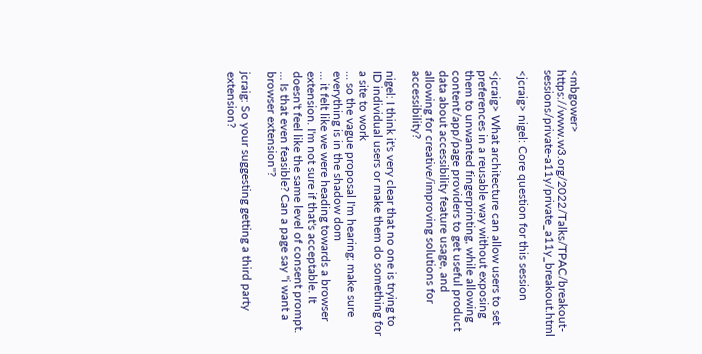<mbgower> https://www.w3.org/2022/Talks/TPAC/breakout-sessions/private-a11y/private_a11y_breakout.html

<jcraig> nigel: Core question for this session

<jcraig> What architecture can allow users to set preferences in a reusable way without exposing them to unwanted fingerprinting, while allowing content/app/page providers to get useful product data about accessibility feature usage, and allowing for creative/improving solutions for accessibility?

nigel: I think it's very clear that no one is trying to ID individual users or make them do something for a site to work
… so the vague proposal I'm hearing: make sure everything is in the shadow dom
… it felt like we were heading towards a browser extension. I'm not sure if that's acceptable. It doesn't feel like the same level of consent prompt.
… Is that even feasible? Can a page say "i want a browser extension"?

jcraig: So your suggesting getting a third party extension?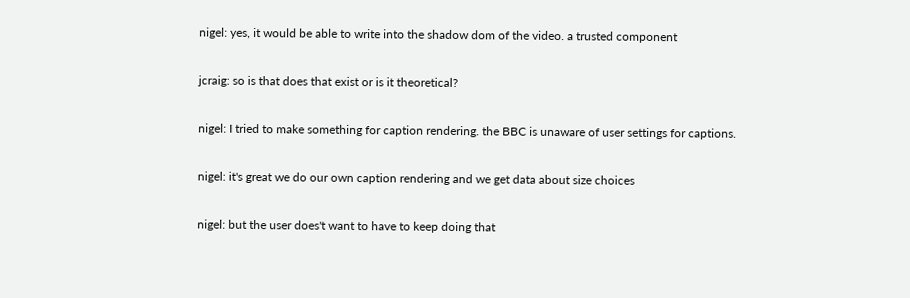nigel: yes, it would be able to write into the shadow dom of the video. a trusted component

jcraig: so is that does that exist or is it theoretical?

nigel: I tried to make something for caption rendering. the BBC is unaware of user settings for captions.

nigel: it's great we do our own caption rendering and we get data about size choices

nigel: but the user does't want to have to keep doing that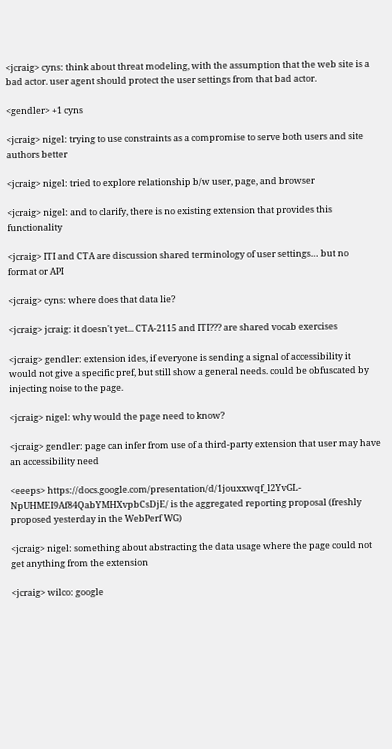<jcraig> cyns: think about threat modeling, with the assumption that the web site is a bad actor. user agent should protect the user settings from that bad actor.

<gendler> +1 cyns

<jcraig> nigel: trying to use constraints as a compromise to serve both users and site authors better

<jcraig> nigel: tried to explore relationship b/w user, page, and browser

<jcraig> nigel: and to clarify, there is no existing extension that provides this functionality

<jcraig> ITI and CTA are discussion shared terminology of user settings… but no format or API

<jcraig> cyns: where does that data lie?

<jcraig> jcraig: it doesn't yet... CTA-2115 and ITI??? are shared vocab exercises

<jcraig> gendler: extension ides, if everyone is sending a signal of accessibility it would not give a specific pref, but still show a general needs. could be obfuscated by injecting noise to the page.

<jcraig> nigel: why would the page need to know?

<jcraig> gendler: page can infer from use of a third-party extension that user may have an accessibility need

<eeeps> https://docs.google.com/presentation/d/1jouxxwqf_l2YvGL-NpUHMEI9Af84QabYMHXvpbCsDjE/ is the aggregated reporting proposal (freshly proposed yesterday in the WebPerf WG)

<jcraig> nigel: something about abstracting the data usage where the page could not get anything from the extension

<jcraig> wilco: google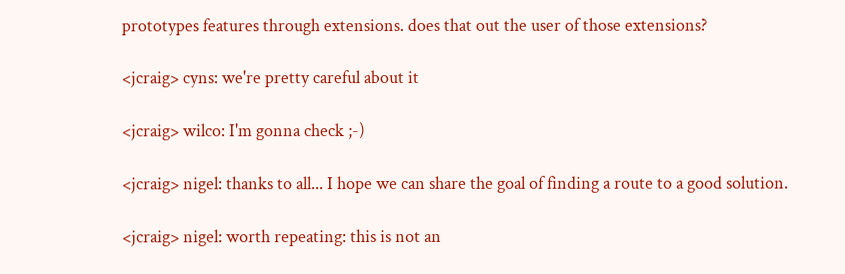prototypes features through extensions. does that out the user of those extensions?

<jcraig> cyns: we're pretty careful about it

<jcraig> wilco: I'm gonna check ;-)

<jcraig> nigel: thanks to all... I hope we can share the goal of finding a route to a good solution.

<jcraig> nigel: worth repeating: this is not an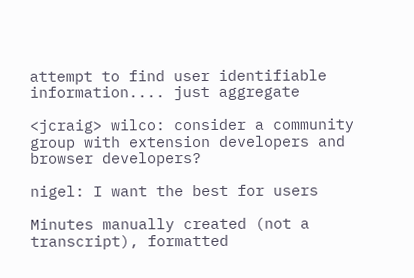attempt to find user identifiable information.... just aggregate

<jcraig> wilco: consider a community group with extension developers and browser developers?

nigel: I want the best for users

Minutes manually created (not a transcript), formatted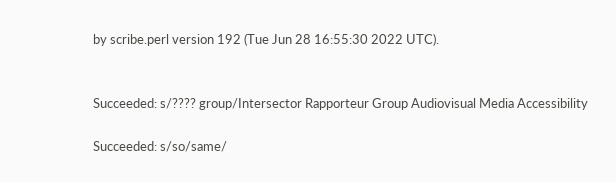by scribe.perl version 192 (Tue Jun 28 16:55:30 2022 UTC).


Succeeded: s/???? group/Intersector Rapporteur Group Audiovisual Media Accessibility

Succeeded: s/so/same/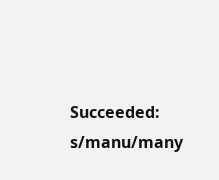Succeeded: s/manu/many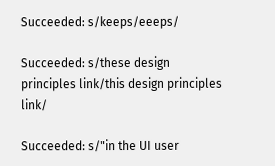Succeeded: s/keeps/eeeps/

Succeeded: s/these design principles link/this design principles link/

Succeeded: s/"in the UI user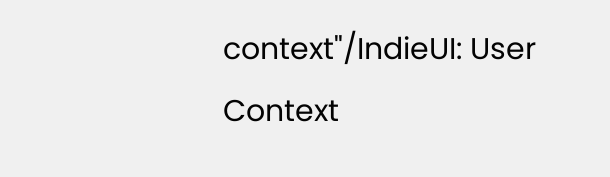context"/IndieUI: User Context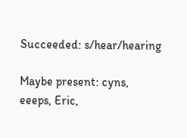Succeeded: s/hear/hearing

Maybe present: cyns, eeeps, Eric,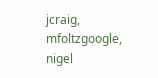jcraig, mfoltzgoogle, nigel